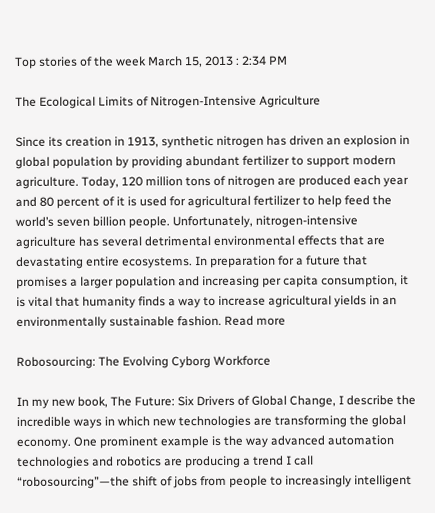Top stories of the week March 15, 2013 : 2:34 PM

The Ecological Limits of Nitrogen-Intensive Agriculture

Since its creation in 1913, synthetic nitrogen has driven an explosion in global population by providing abundant fertilizer to support modern agriculture. Today, 120 million tons of nitrogen are produced each year and 80 percent of it is used for agricultural fertilizer to help feed the world’s seven billion people. Unfortunately, nitrogen-intensive agriculture has several detrimental environmental effects that are devastating entire ecosystems. In preparation for a future that promises a larger population and increasing per capita consumption, it is vital that humanity finds a way to increase agricultural yields in an environmentally sustainable fashion. Read more

Robosourcing: The Evolving Cyborg Workforce

In my new book, The Future: Six Drivers of Global Change, I describe the incredible ways in which new technologies are transforming the global economy. One prominent example is the way advanced automation technologies and robotics are producing a trend I call “robosourcing”—the shift of jobs from people to increasingly intelligent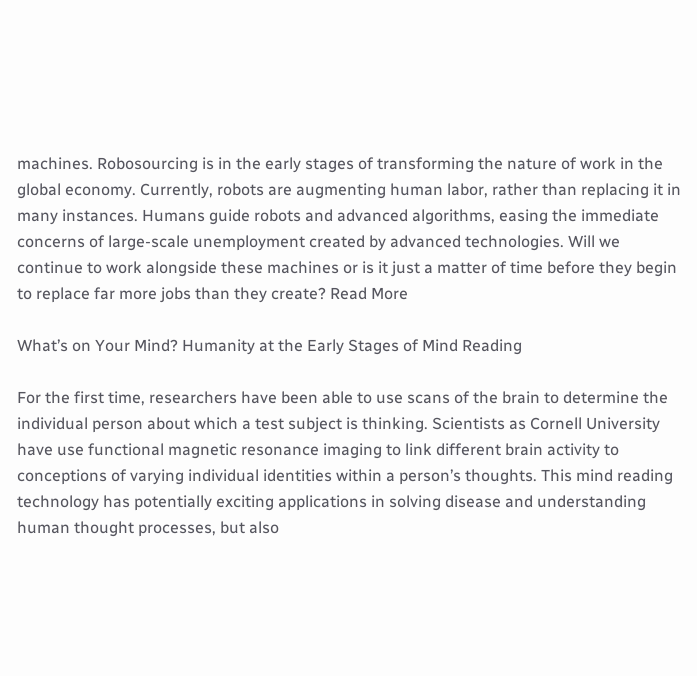machines. Robosourcing is in the early stages of transforming the nature of work in the global economy. Currently, robots are augmenting human labor, rather than replacing it in many instances. Humans guide robots and advanced algorithms, easing the immediate concerns of large-scale unemployment created by advanced technologies. Will we continue to work alongside these machines or is it just a matter of time before they begin to replace far more jobs than they create? Read More

What’s on Your Mind? Humanity at the Early Stages of Mind Reading

For the first time, researchers have been able to use scans of the brain to determine the individual person about which a test subject is thinking. Scientists as Cornell University have use functional magnetic resonance imaging to link different brain activity to conceptions of varying individual identities within a person’s thoughts. This mind reading technology has potentially exciting applications in solving disease and understanding human thought processes, but also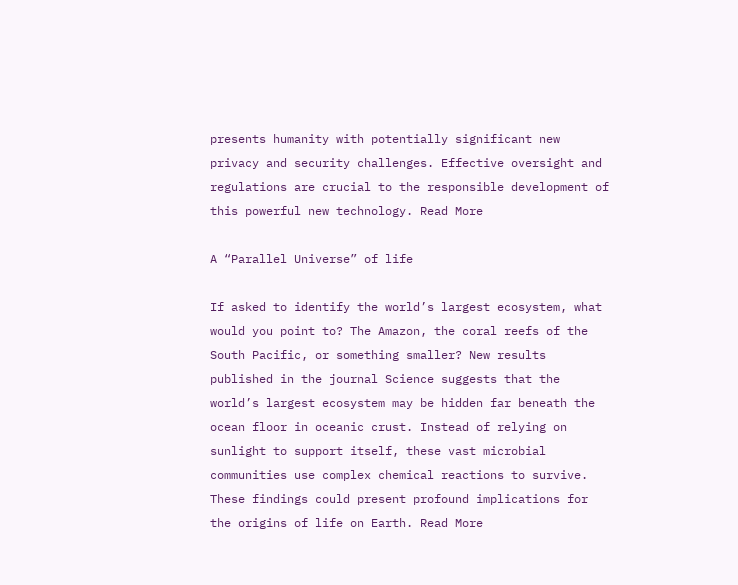presents humanity with potentially significant new privacy and security challenges. Effective oversight and regulations are crucial to the responsible development of this powerful new technology. Read More

A “Parallel Universe” of life

If asked to identify the world’s largest ecosystem, what would you point to? The Amazon, the coral reefs of the South Pacific, or something smaller? New results published in the journal Science suggests that the world’s largest ecosystem may be hidden far beneath the ocean floor in oceanic crust. Instead of relying on sunlight to support itself, these vast microbial communities use complex chemical reactions to survive. These findings could present profound implications for the origins of life on Earth. Read More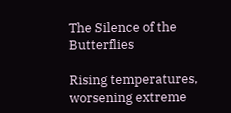The Silence of the Butterflies

Rising temperatures, worsening extreme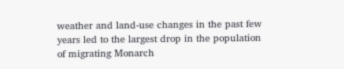weather and land-use changes in the past few years led to the largest drop in the population of migrating Monarch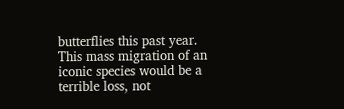butterflies this past year. This mass migration of an iconic species would be a terrible loss, not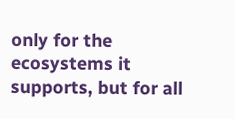only for the ecosystems it supports, but for all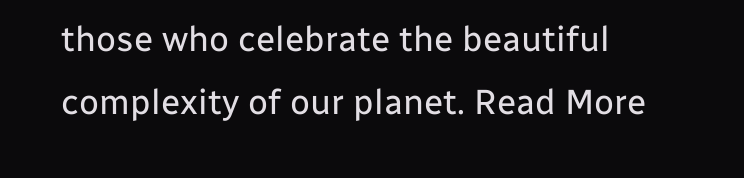those who celebrate the beautiful complexity of our planet. Read More